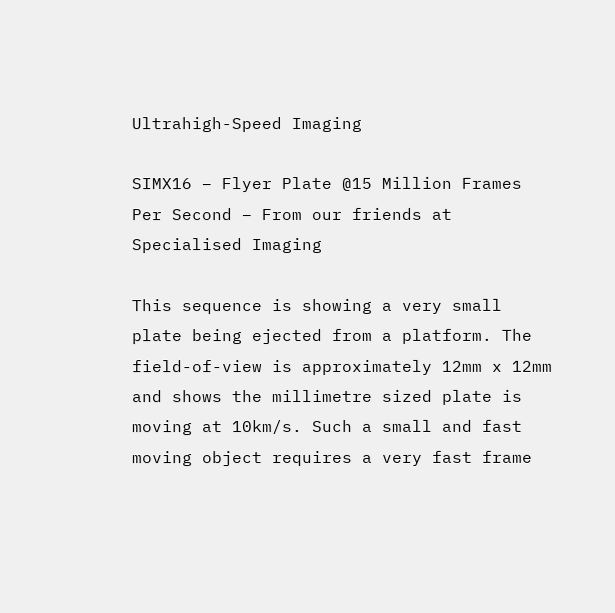Ultrahigh-Speed Imaging

SIMX16 – Flyer Plate @15 Million Frames Per Second – From our friends at Specialised Imaging

This sequence is showing a very small plate being ejected from a platform. The field-of-view is approximately 12mm x 12mm and shows the millimetre sized plate is moving at 10km/s. Such a small and fast moving object requires a very fast frame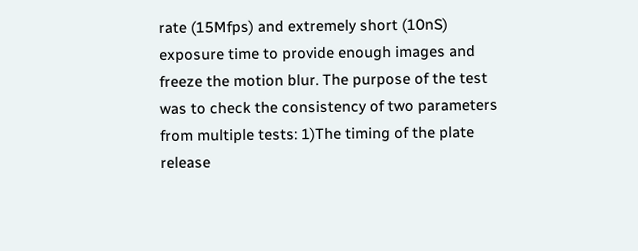rate (15Mfps) and extremely short (10nS) exposure time to provide enough images and freeze the motion blur. The purpose of the test was to check the consistency of two parameters from multiple tests: 1)The timing of the plate release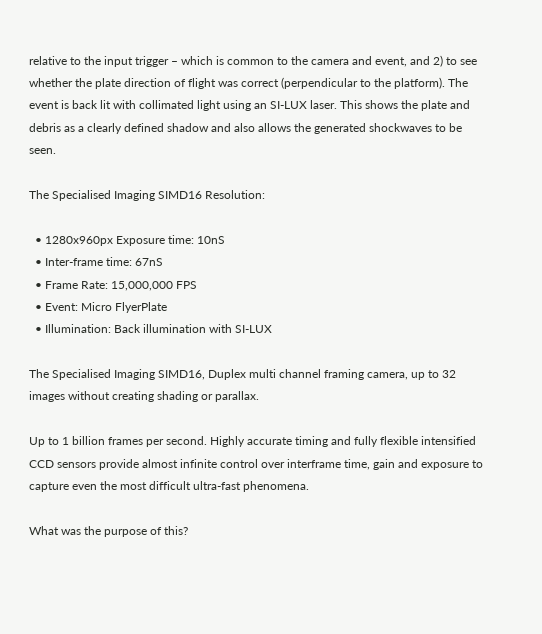relative to the input trigger – which is common to the camera and event, and 2) to see whether the plate direction of flight was correct (perpendicular to the platform). The event is back lit with collimated light using an SI-LUX laser. This shows the plate and debris as a clearly defined shadow and also allows the generated shockwaves to be seen.

The Specialised Imaging SIMD16 Resolution:

  • 1280x960px Exposure time: 10nS
  • Inter-frame time: 67nS
  • Frame Rate: 15,000,000 FPS
  • Event: Micro FlyerPlate
  • Illumination: Back illumination with SI-LUX

The Specialised Imaging SIMD16, Duplex multi channel framing camera, up to 32 images without creating shading or parallax.

Up to 1 billion frames per second. Highly accurate timing and fully flexible intensified CCD sensors provide almost infinite control over interframe time, gain and exposure to capture even the most difficult ultra-fast phenomena.

What was the purpose of this?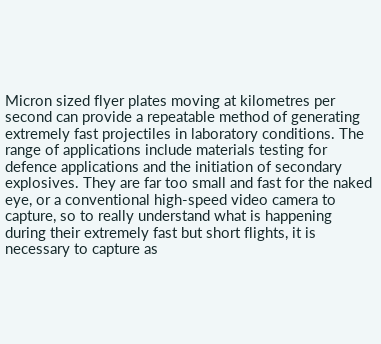Micron sized flyer plates moving at kilometres per second can provide a repeatable method of generating extremely fast projectiles in laboratory conditions. The range of applications include materials testing for defence applications and the initiation of secondary explosives. They are far too small and fast for the naked eye, or a conventional high-speed video camera to capture, so to really understand what is happening during their extremely fast but short flights, it is necessary to capture as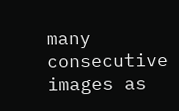many consecutive images as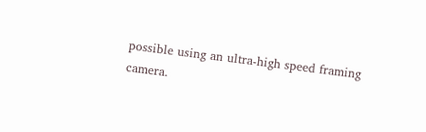possible using an ultra-high speed framing camera.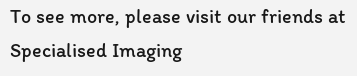To see more, please visit our friends at Specialised Imaging